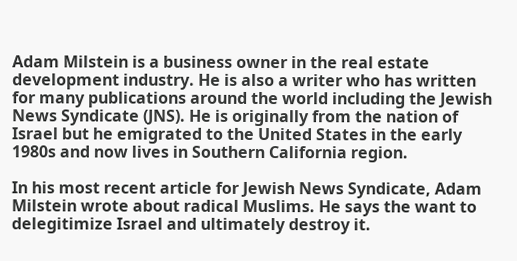Adam Milstein is a business owner in the real estate development industry. He is also a writer who has written for many publications around the world including the Jewish News Syndicate (JNS). He is originally from the nation of Israel but he emigrated to the United States in the early 1980s and now lives in Southern California region.

In his most recent article for Jewish News Syndicate, Adam Milstein wrote about radical Muslims. He says the want to delegitimize Israel and ultimately destroy it.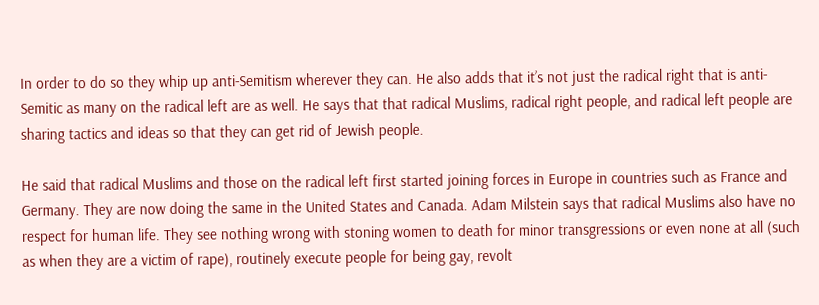In order to do so they whip up anti-Semitism wherever they can. He also adds that it’s not just the radical right that is anti-Semitic as many on the radical left are as well. He says that that radical Muslims, radical right people, and radical left people are sharing tactics and ideas so that they can get rid of Jewish people.

He said that radical Muslims and those on the radical left first started joining forces in Europe in countries such as France and Germany. They are now doing the same in the United States and Canada. Adam Milstein says that radical Muslims also have no respect for human life. They see nothing wrong with stoning women to death for minor transgressions or even none at all (such as when they are a victim of rape), routinely execute people for being gay, revolt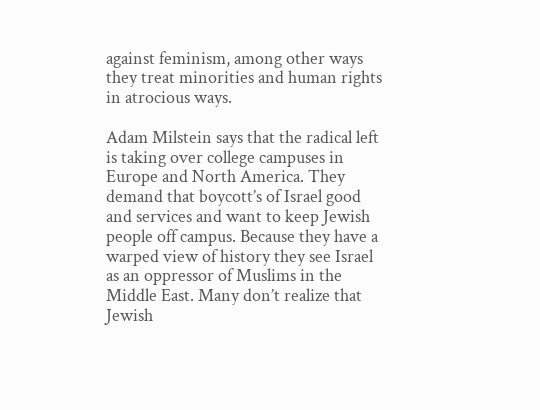against feminism, among other ways they treat minorities and human rights in atrocious ways.

Adam Milstein says that the radical left is taking over college campuses in Europe and North America. They demand that boycott’s of Israel good and services and want to keep Jewish people off campus. Because they have a warped view of history they see Israel as an oppressor of Muslims in the Middle East. Many don’t realize that Jewish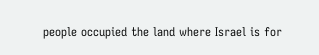people occupied the land where Israel is for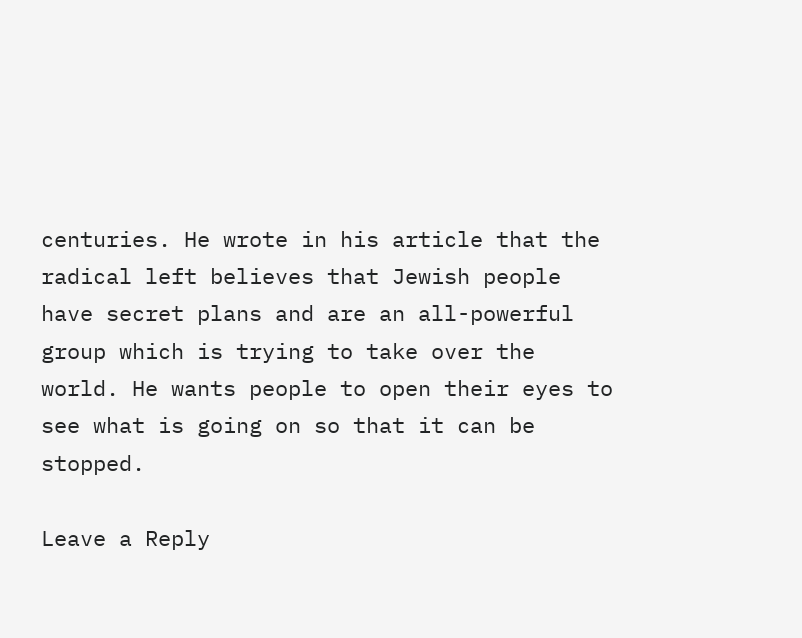centuries. He wrote in his article that the radical left believes that Jewish people have secret plans and are an all-powerful group which is trying to take over the world. He wants people to open their eyes to see what is going on so that it can be stopped.

Leave a Reply